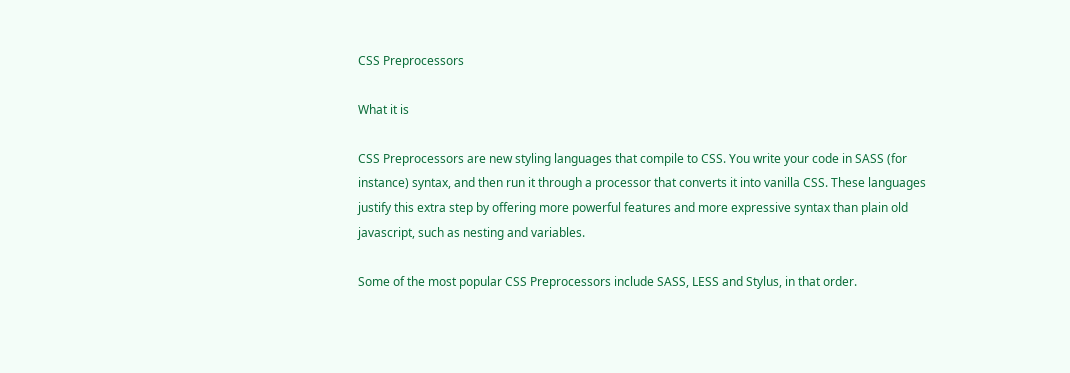CSS Preprocessors

What it is

CSS Preprocessors are new styling languages that compile to CSS. You write your code in SASS (for instance) syntax, and then run it through a processor that converts it into vanilla CSS. These languages justify this extra step by offering more powerful features and more expressive syntax than plain old javascript, such as nesting and variables.

Some of the most popular CSS Preprocessors include SASS, LESS and Stylus, in that order.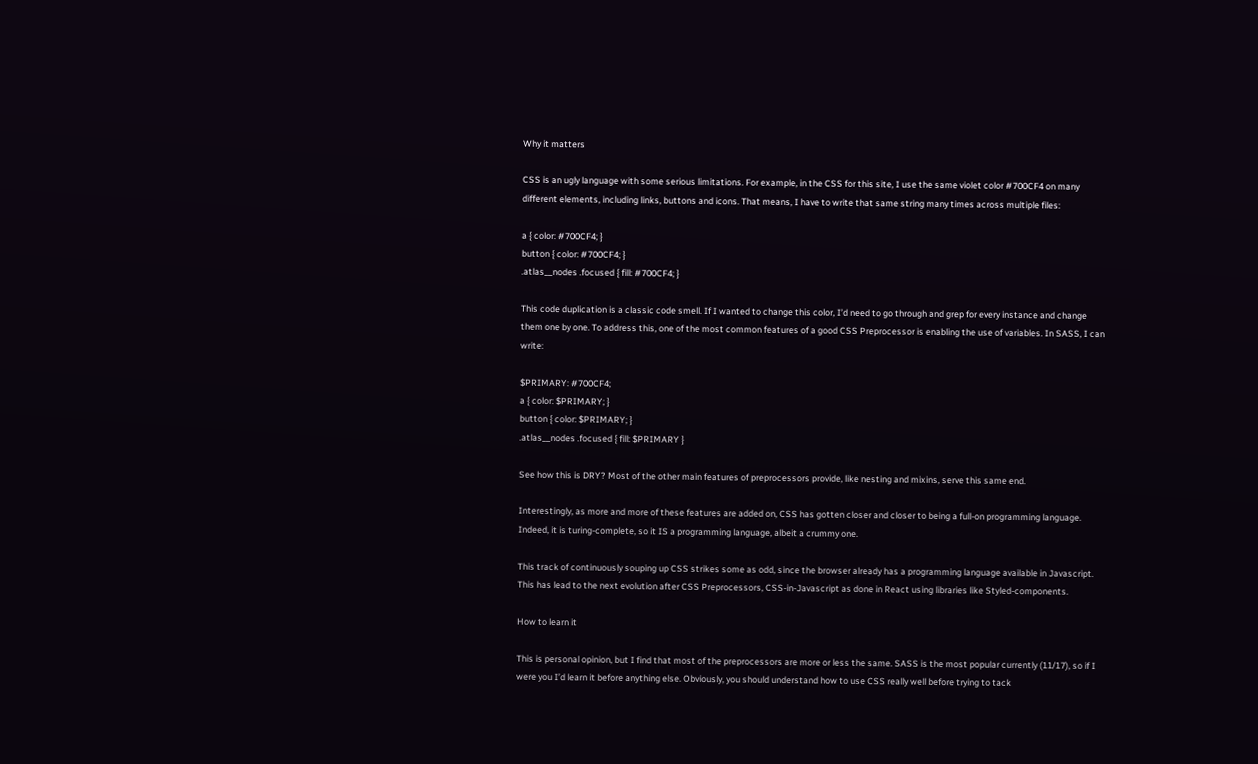Why it matters

CSS is an ugly language with some serious limitations. For example, in the CSS for this site, I use the same violet color #700CF4 on many different elements, including links, buttons and icons. That means, I have to write that same string many times across multiple files:

a { color: #700CF4; }
button { color: #700CF4; }
.atlas__nodes .focused { fill: #700CF4; }

This code duplication is a classic code smell. If I wanted to change this color, I’d need to go through and grep for every instance and change them one by one. To address this, one of the most common features of a good CSS Preprocessor is enabling the use of variables. In SASS, I can write:

$PRIMARY: #700CF4;
a { color: $PRIMARY; }
button { color: $PRIMARY; }
.atlas__nodes .focused { fill: $PRIMARY }

See how this is DRY? Most of the other main features of preprocessors provide, like nesting and mixins, serve this same end.

Interestingly, as more and more of these features are added on, CSS has gotten closer and closer to being a full-on programming language. Indeed, it is turing-complete, so it IS a programming language, albeit a crummy one.

This track of continuously souping up CSS strikes some as odd, since the browser already has a programming language available in Javascript. This has lead to the next evolution after CSS Preprocessors, CSS-in-Javascript as done in React using libraries like Styled-components.

How to learn it

This is personal opinion, but I find that most of the preprocessors are more or less the same. SASS is the most popular currently (11/17), so if I were you I’d learn it before anything else. Obviously, you should understand how to use CSS really well before trying to tack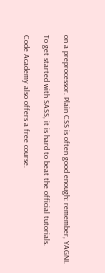on a preprocessor. Plain CSS is often good enough: remember, YAGNI.

To get started with SASS, it is hard to beat the official tutorials.

Code Academy also offers a free course.